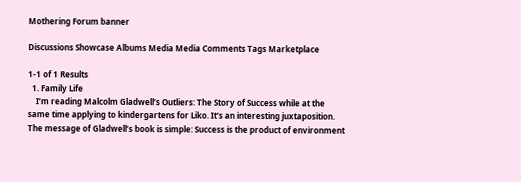Mothering Forum banner

Discussions Showcase Albums Media Media Comments Tags Marketplace

1-1 of 1 Results
  1. Family Life
    I’m reading Malcolm Gladwell’s Outliers: The Story of Success while at the same time applying to kindergartens for Liko. It’s an interesting juxtaposition. The message of Gladwell’s book is simple: Success is the product of environment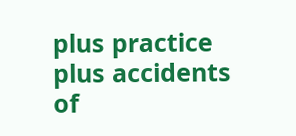plus practice plus accidents of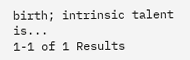birth; intrinsic talent is...
1-1 of 1 Results